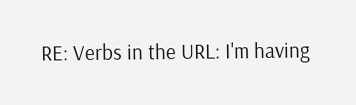RE: Verbs in the URL: I'm having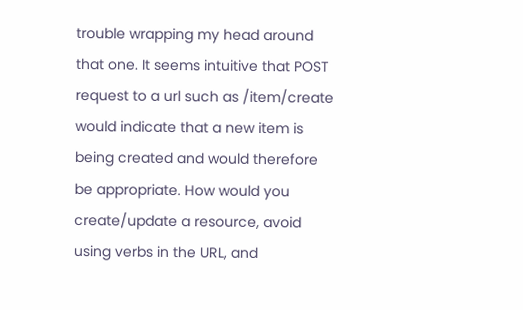trouble wrapping my head around that one. It seems intuitive that POST request to a url such as /item/create would indicate that a new item is being created and would therefore be appropriate. How would you create/update a resource, avoid using verbs in the URL, and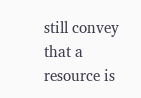still convey that a resource is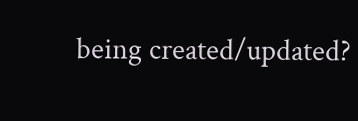being created/updated?